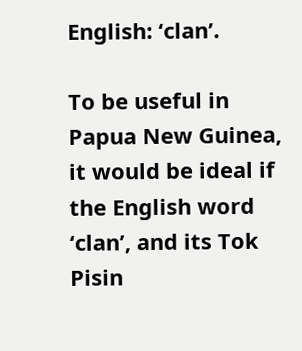English: ‘clan’.

To be useful in Papua New Guinea, it would be ideal if the English word ‘clan’, and its Tok Pisin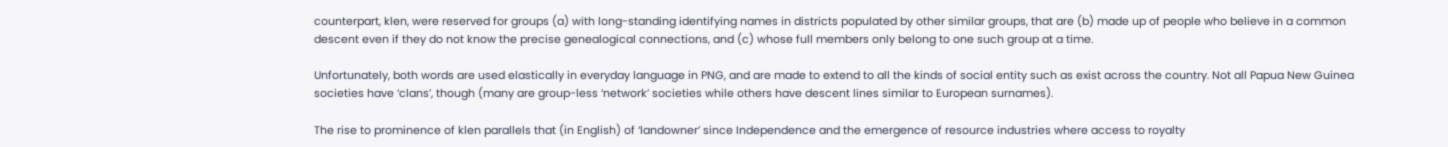counterpart, klen, were reserved for groups (a) with long-standing identifying names in districts populated by other similar groups, that are (b) made up of people who believe in a common descent even if they do not know the precise genealogical connections, and (c) whose full members only belong to one such group at a time.

Unfortunately, both words are used elastically in everyday language in PNG, and are made to extend to all the kinds of social entity such as exist across the country. Not all Papua New Guinea societies have ‘clans’, though (many are group-less ‘network’ societies while others have descent lines similar to European surnames).

The rise to prominence of klen parallels that (in English) of ‘landowner’ since Independence and the emergence of resource industries where access to royalty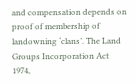and compensation depends on proof of membership of landowning ‘clans’. The Land Groups Incorporation Act 1974,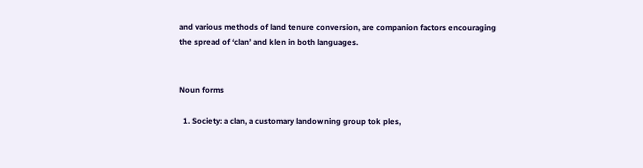and various methods of land tenure conversion, are companion factors encouraging the spread of ‘clan’ and klen in both languages.


Noun forms

  1. Society: a clan, a customary landowning group tok ples,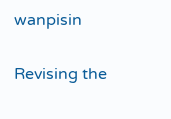wanpisin

Revising the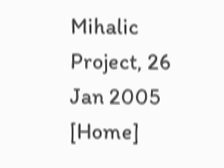Mihalic Project, 26 Jan 2005 [Home]